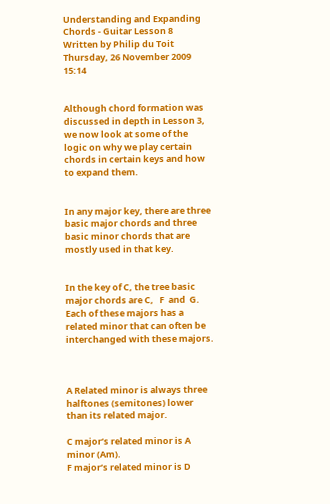Understanding and Expanding Chords - Guitar Lesson 8
Written by Philip du Toit
Thursday, 26 November 2009 15:14


Although chord formation was discussed in depth in Lesson 3, we now look at some of the logic on why we play certain chords in certain keys and how to expand them.


In any major key, there are three basic major chords and three basic minor chords that are mostly used in that key.


In the key of C, the tree basic major chords are C,   F  and  G.
Each of these majors has a related minor that can often be interchanged with these majors.



A Related minor is always three halftones (semitones) lower than its related major.

C major’s related minor is A minor (Am).
F major’s related minor is D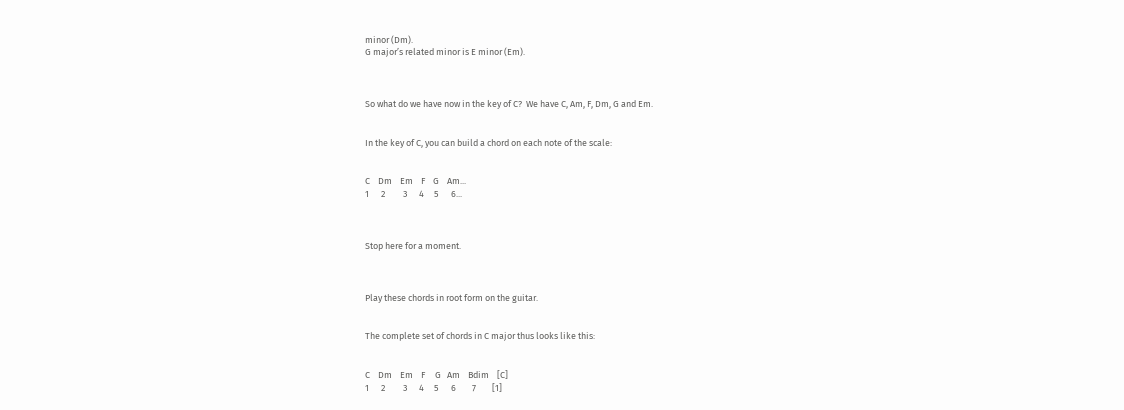minor (Dm).
G major’s related minor is E minor (Em).



So what do we have now in the key of C?  We have C, Am, F, Dm, G and Em.


In the key of C, you can build a chord on each note of the scale:


C    Dm    Em    F    G    Am...
1      2         3      4     5      6...



Stop here for a moment.



Play these chords in root form on the guitar.


The complete set of chords in C major thus looks like this:


C    Dm    Em    F     G   Am    Bdim    [C]
1      2         3      4     5      6        7        [1]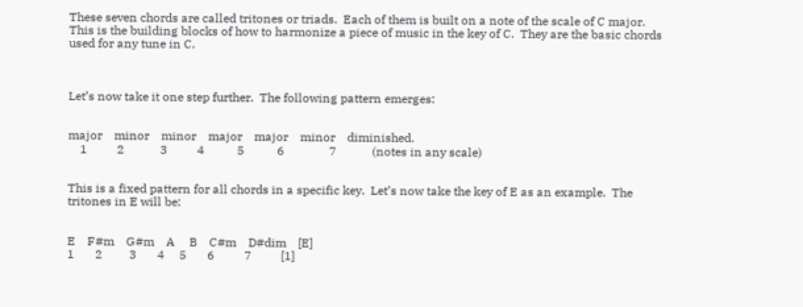These seven chords are called tritones or triads.  Each of them is built on a note of the scale of C major.  This is the building blocks of how to harmonize a piece of music in the key of C.  They are the basic chords used for any tune in C.



Let’s now take it one step further.  The following pattern emerges:


major    minor    minor    major    major    minor    diminished.
    1          2            3          4           5           6               7            (notes in any scale)


This is a fixed pattern for all chords in a specific key.  Let’s now take the key of E as an example.  The tritones in E will be:


E    F#m    G#m    A     B    C#m    D#dim    [E]
1       2         3       4     5       6          7          [1]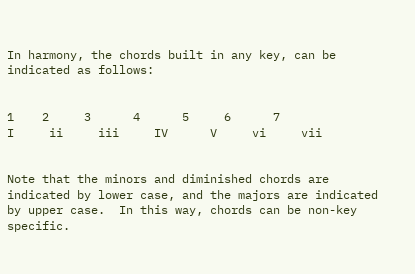In harmony, the chords built in any key, can be indicated as follows:


1    2     3      4      5     6      7
I     ii     iii     IV      V     vi     vii


Note that the minors and diminished chords are indicated by lower case, and the majors are indicated by upper case.  In this way, chords can be non-key specific.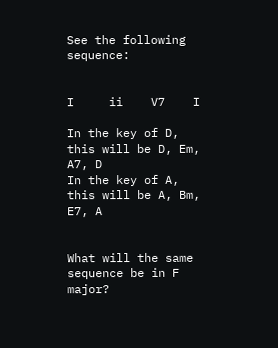See the following sequence:


I     ii    V7    I

In the key of D, this will be D, Em, A7, D
In the key of A, this will be A, Bm, E7, A


What will the same sequence be in F major?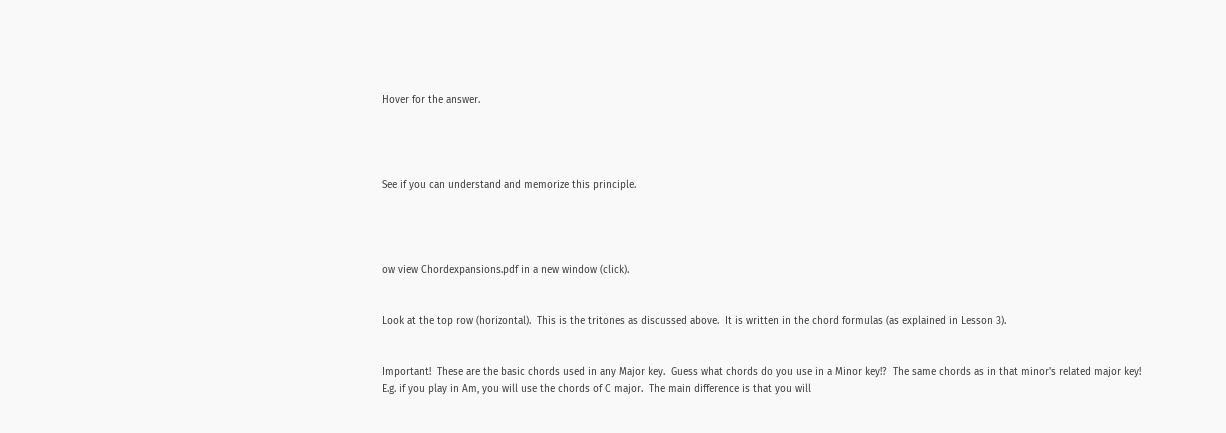Hover for the answer.




See if you can understand and memorize this principle.




ow view Chordexpansions.pdf in a new window (click).


Look at the top row (horizontal).  This is the tritones as discussed above.  It is written in the chord formulas (as explained in Lesson 3).


Important!  These are the basic chords used in any Major key.  Guess what chords do you use in a Minor key!?  The same chords as in that minor's related major key!  E.g. if you play in Am, you will use the chords of C major.  The main difference is that you will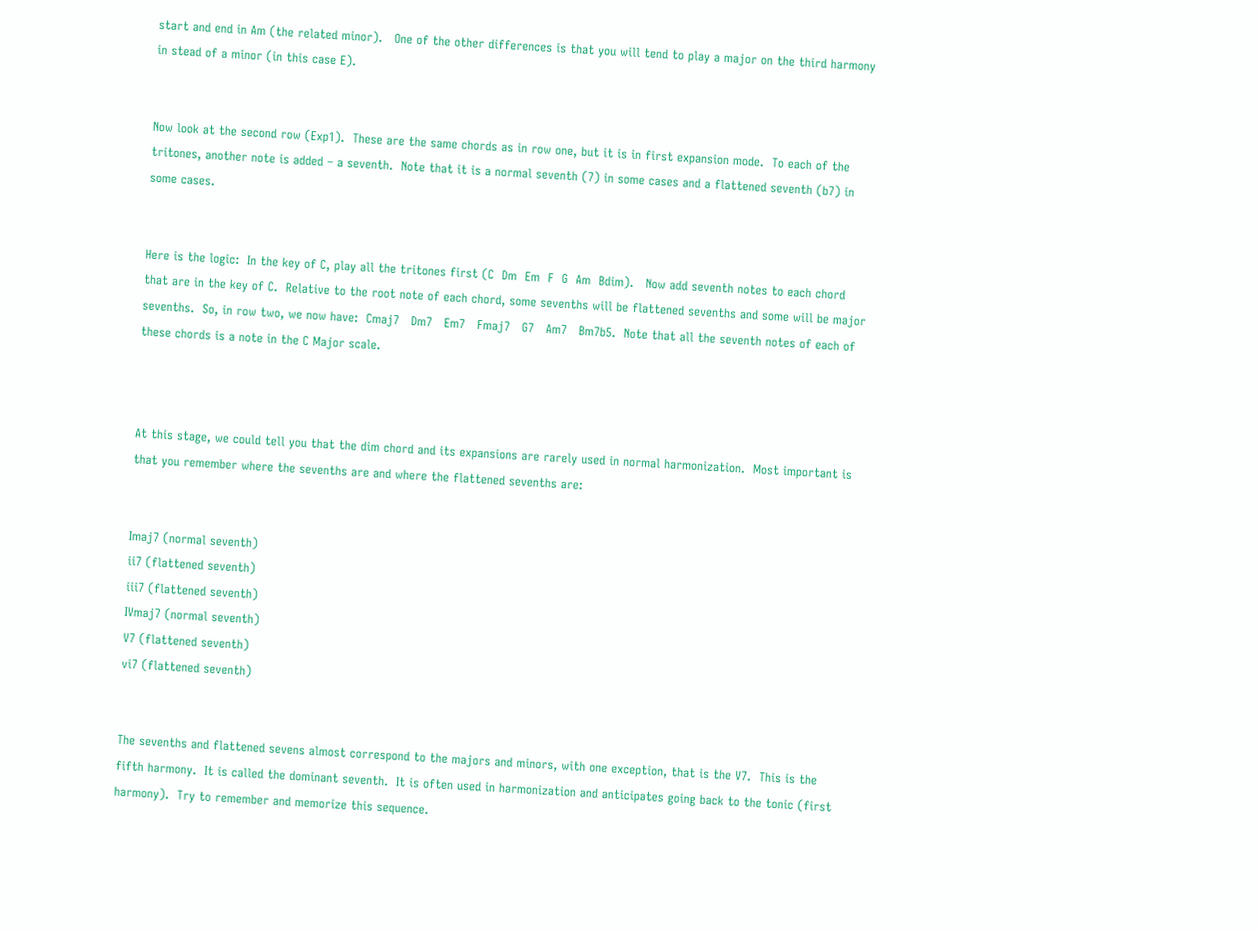start and end in Am (the related minor).   One of the other differences is that you will tend to play a major on the third harmony in stead of a minor (in this case E).


Now look at the second row (Exp1).  These are the same chords as in row one, but it is in first expansion mode.  To each of the tritones, another note is added – a seventh.  Note that it is a normal seventh (7) in some cases and a flattened seventh (b7) in some cases.


Here is the logic:  In the key of C, play all the tritones first (C  Dm  Em  F  G  Am  Bdim).   Now add seventh notes to each chord that are in the key of C.  Relative to the root note of each chord, some sevenths will be flattened sevenths and some will be major sevenths.  So, in row two, we now have:  Cmaj7   Dm7   Em7   Fmaj7   G7   Am7   Bm7b5.  Note that all the seventh notes of each of these chords is a note in the C Major scale.



At this stage, we could tell you that the dim chord and its expansions are rarely used in normal harmonization.  Most important is that you remember where the sevenths are and where the flattened sevenths are:


Imaj7 (normal seventh)
ii7 (flattened seventh)
iii7 (flattened seventh)
IVmaj7 (normal seventh)
V7 (flattened seventh)
vi7 (flattened seventh)


The sevenths and flattened sevens almost correspond to the majors and minors, with one exception, that is the V7.  This is the fifth harmony.  It is called the dominant seventh.  It is often used in harmonization and anticipates going back to the tonic (first harmony).  Try to remember and memorize this sequence.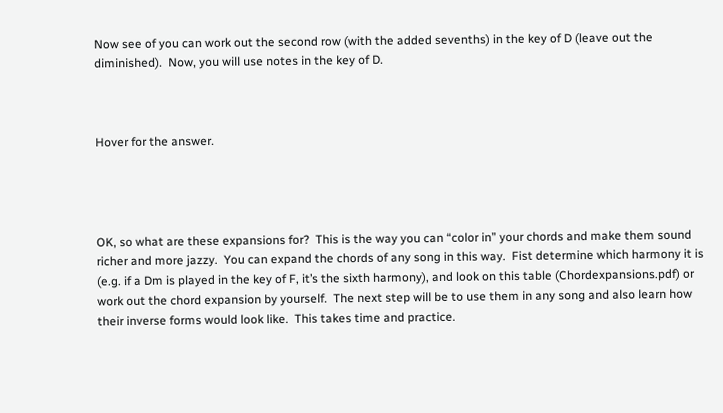Now see of you can work out the second row (with the added sevenths) in the key of D (leave out the diminished).  Now, you will use notes in the key of D.



Hover for the answer.




OK, so what are these expansions for?  This is the way you can “color in” your chords and make them sound richer and more jazzy.  You can expand the chords of any song in this way.  Fist determine which harmony it is (e.g. if a Dm is played in the key of F, it’s the sixth harmony), and look on this table (Chordexpansions.pdf) or work out the chord expansion by yourself.  The next step will be to use them in any song and also learn how their inverse forms would look like.  This takes time and practice.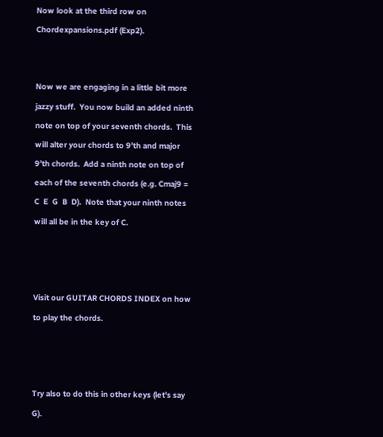Now look at the third row on Chordexpansions.pdf (Exp2).


Now we are engaging in a little bit more jazzy stuff.  You now build an added ninth note on top of your seventh chords.  This will alter your chords to 9’th and major 9’th chords.  Add a ninth note on top of each of the seventh chords (e.g. Cmaj9 = C  E  G  B  D).  Note that your ninth notes will all be in the key of C.



Visit our GUITAR CHORDS INDEX on how to play the chords.



Try also to do this in other keys (let's say G).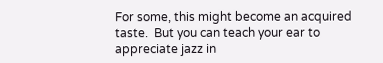For some, this might become an acquired taste.  But you can teach your ear to appreciate jazz in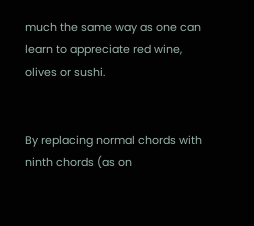much the same way as one can learn to appreciate red wine, olives or sushi.


By replacing normal chords with ninth chords (as on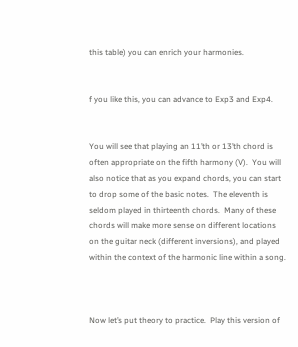this table) you can enrich your harmonies.


f you like this, you can advance to Exp3 and Exp4.


You will see that playing an 11’th or 13’th chord is often appropriate on the fifth harmony (V).  You will also notice that as you expand chords, you can start to drop some of the basic notes.  The eleventh is seldom played in thirteenth chords.  Many of these chords will make more sense on different locations on the guitar neck (different inversions), and played within the context of the harmonic line within a song.



Now let’s put theory to practice.  Play this version of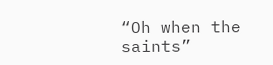“Oh when the saints”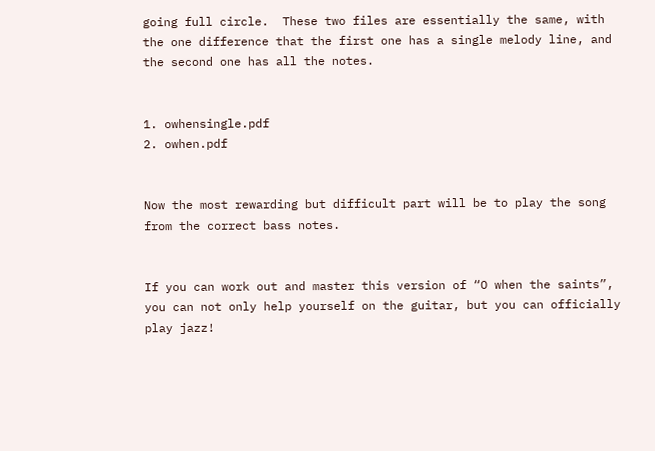going full circle.  These two files are essentially the same, with the one difference that the first one has a single melody line, and the second one has all the notes.


1. owhensingle.pdf
2. owhen.pdf


Now the most rewarding but difficult part will be to play the song from the correct bass notes.


If you can work out and master this version of “O when the saints”, you can not only help yourself on the guitar, but you can officially play jazz!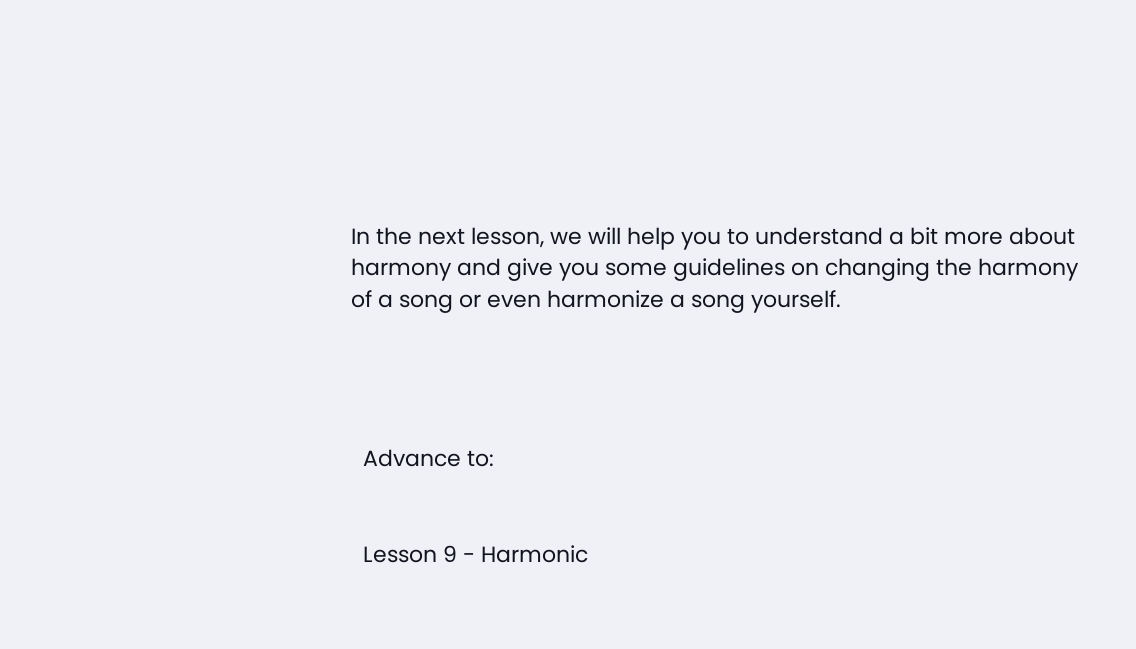In the next lesson, we will help you to understand a bit more about harmony and give you some guidelines on changing the harmony of a song or even harmonize a song yourself.




  Advance to:


  Lesson 9 - Harmonic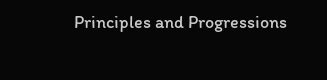Principles and Progressions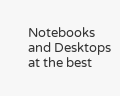Notebooks and Desktops at the best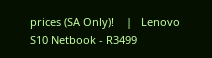prices (SA Only)!    |   Lenovo S10 Netbook - R3499